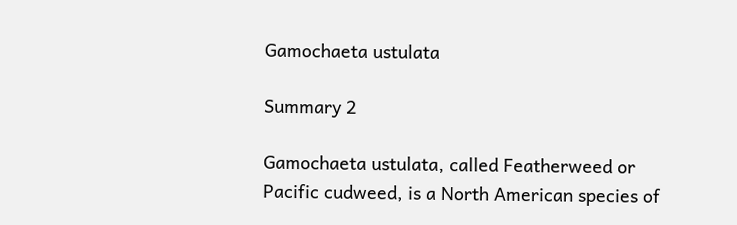Gamochaeta ustulata

Summary 2

Gamochaeta ustulata, called Featherweed or Pacific cudweed, is a North American species of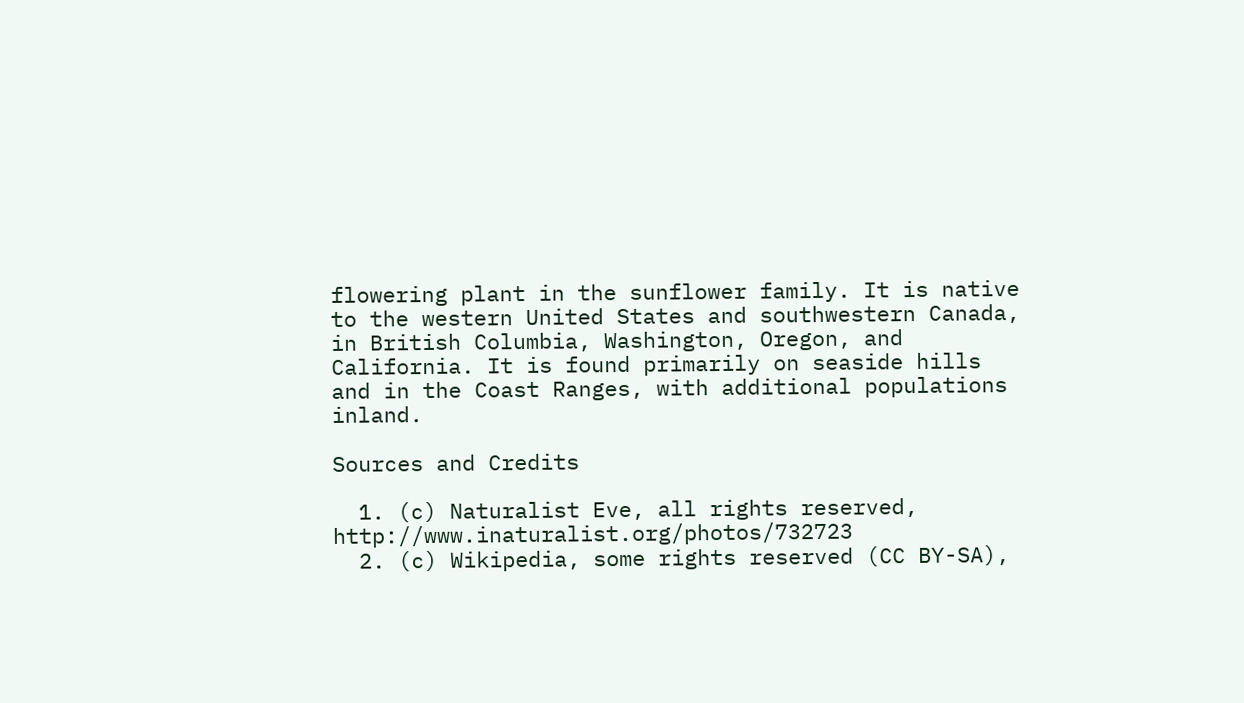flowering plant in the sunflower family. It is native to the western United States and southwestern Canada, in British Columbia, Washington, Oregon, and California. It is found primarily on seaside hills and in the Coast Ranges, with additional populations inland.

Sources and Credits

  1. (c) Naturalist Eve, all rights reserved, http://www.inaturalist.org/photos/732723
  2. (c) Wikipedia, some rights reserved (CC BY-SA),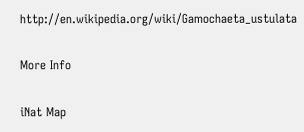http://en.wikipedia.org/wiki/Gamochaeta_ustulata

More Info

iNat Map